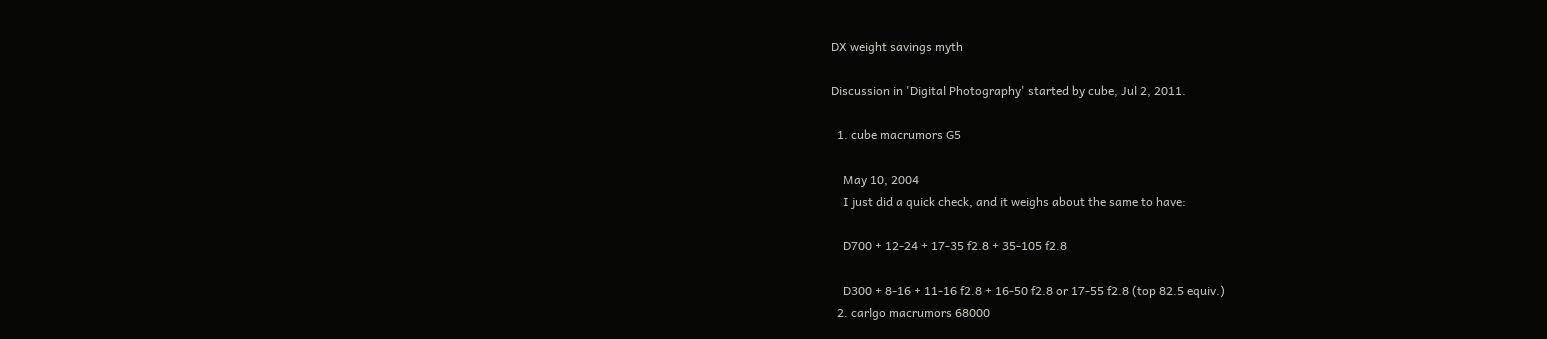DX weight savings myth

Discussion in 'Digital Photography' started by cube, Jul 2, 2011.

  1. cube macrumors G5

    May 10, 2004
    I just did a quick check, and it weighs about the same to have:

    D700 + 12-24 + 17-35 f2.8 + 35-105 f2.8

    D300 + 8-16 + 11-16 f2.8 + 16-50 f2.8 or 17-55 f2.8 (top 82.5 equiv.)
  2. carlgo macrumors 68000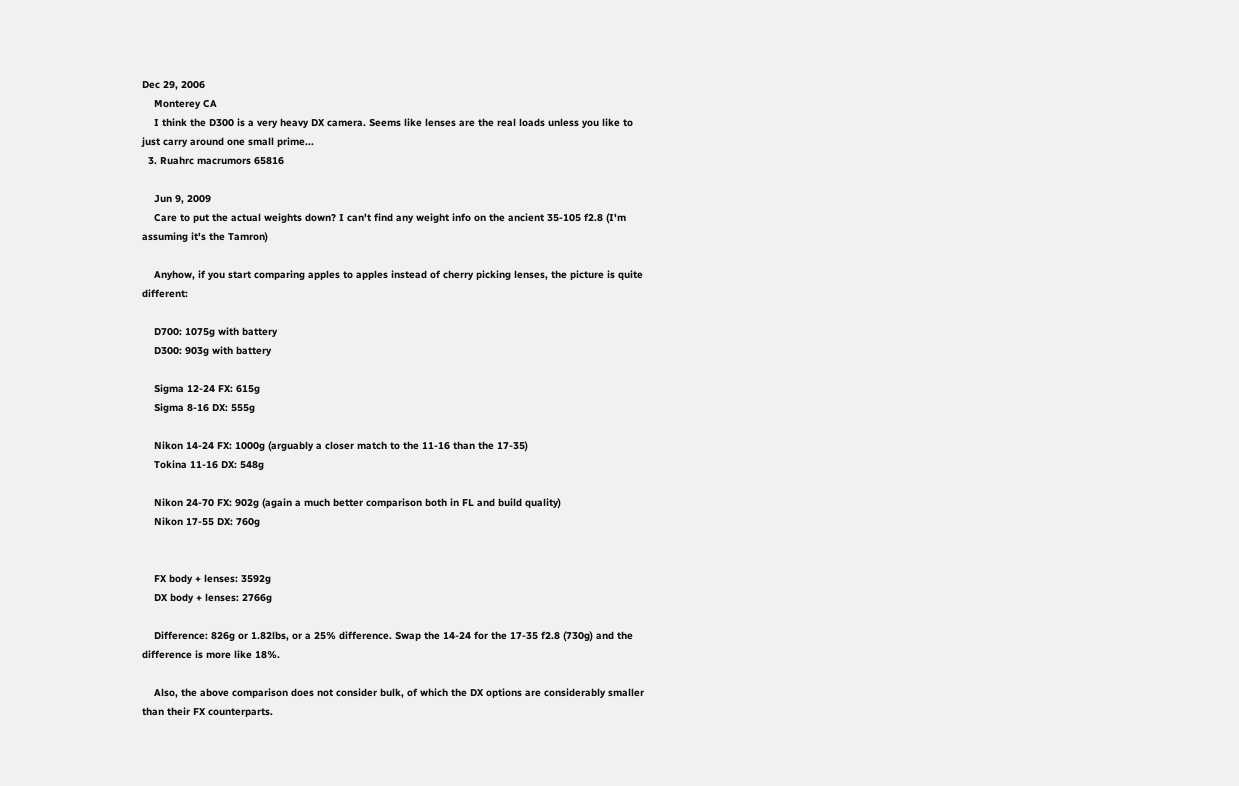Dec 29, 2006
    Monterey CA
    I think the D300 is a very heavy DX camera. Seems like lenses are the real loads unless you like to just carry around one small prime...
  3. Ruahrc macrumors 65816

    Jun 9, 2009
    Care to put the actual weights down? I can't find any weight info on the ancient 35-105 f2.8 (I'm assuming it's the Tamron)

    Anyhow, if you start comparing apples to apples instead of cherry picking lenses, the picture is quite different:

    D700: 1075g with battery
    D300: 903g with battery

    Sigma 12-24 FX: 615g
    Sigma 8-16 DX: 555g

    Nikon 14-24 FX: 1000g (arguably a closer match to the 11-16 than the 17-35)
    Tokina 11-16 DX: 548g

    Nikon 24-70 FX: 902g (again a much better comparison both in FL and build quality)
    Nikon 17-55 DX: 760g


    FX body + lenses: 3592g
    DX body + lenses: 2766g

    Difference: 826g or 1.82lbs, or a 25% difference. Swap the 14-24 for the 17-35 f2.8 (730g) and the difference is more like 18%.

    Also, the above comparison does not consider bulk, of which the DX options are considerably smaller than their FX counterparts.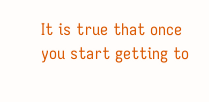It is true that once you start getting to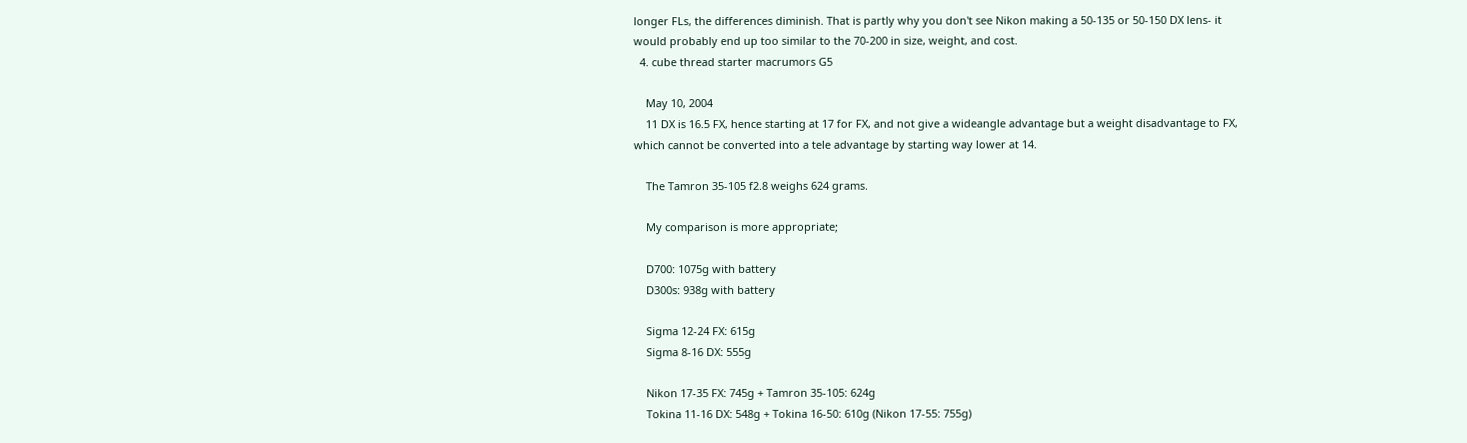longer FLs, the differences diminish. That is partly why you don't see Nikon making a 50-135 or 50-150 DX lens- it would probably end up too similar to the 70-200 in size, weight, and cost.
  4. cube thread starter macrumors G5

    May 10, 2004
    11 DX is 16.5 FX, hence starting at 17 for FX, and not give a wideangle advantage but a weight disadvantage to FX, which cannot be converted into a tele advantage by starting way lower at 14.

    The Tamron 35-105 f2.8 weighs 624 grams.

    My comparison is more appropriate;

    D700: 1075g with battery
    D300s: 938g with battery

    Sigma 12-24 FX: 615g
    Sigma 8-16 DX: 555g

    Nikon 17-35 FX: 745g + Tamron 35-105: 624g
    Tokina 11-16 DX: 548g + Tokina 16-50: 610g (Nikon 17-55: 755g)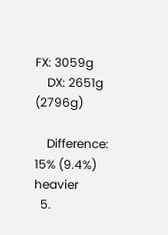FX: 3059g
    DX: 2651g (2796g)

    Difference: 15% (9.4%) heavier
  5.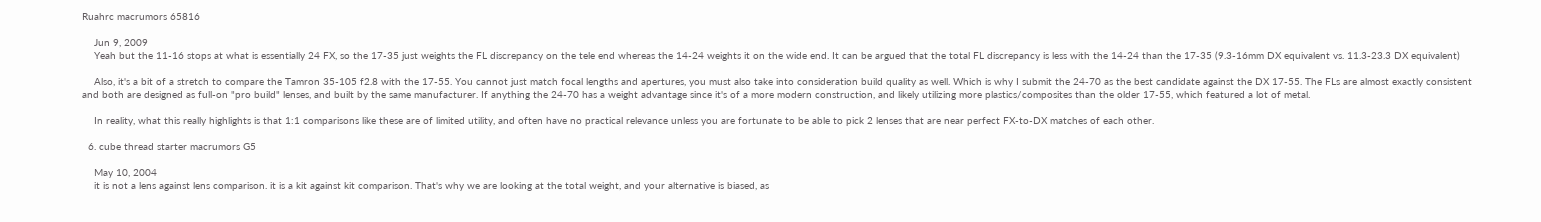Ruahrc macrumors 65816

    Jun 9, 2009
    Yeah but the 11-16 stops at what is essentially 24 FX, so the 17-35 just weights the FL discrepancy on the tele end whereas the 14-24 weights it on the wide end. It can be argued that the total FL discrepancy is less with the 14-24 than the 17-35 (9.3-16mm DX equivalent vs. 11.3-23.3 DX equivalent)

    Also, it's a bit of a stretch to compare the Tamron 35-105 f2.8 with the 17-55. You cannot just match focal lengths and apertures, you must also take into consideration build quality as well. Which is why I submit the 24-70 as the best candidate against the DX 17-55. The FLs are almost exactly consistent and both are designed as full-on "pro build" lenses, and built by the same manufacturer. If anything the 24-70 has a weight advantage since it's of a more modern construction, and likely utilizing more plastics/composites than the older 17-55, which featured a lot of metal.

    In reality, what this really highlights is that 1:1 comparisons like these are of limited utility, and often have no practical relevance unless you are fortunate to be able to pick 2 lenses that are near perfect FX-to-DX matches of each other.

  6. cube thread starter macrumors G5

    May 10, 2004
    it is not a lens against lens comparison. it is a kit against kit comparison. That's why we are looking at the total weight, and your alternative is biased, as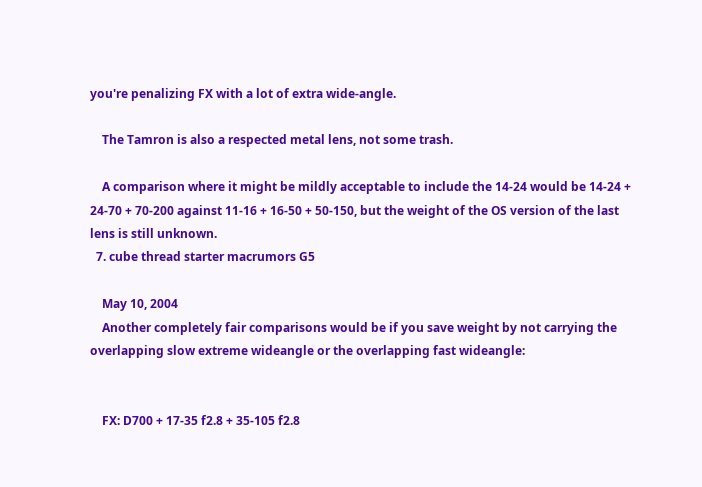you're penalizing FX with a lot of extra wide-angle.

    The Tamron is also a respected metal lens, not some trash.

    A comparison where it might be mildly acceptable to include the 14-24 would be 14-24 + 24-70 + 70-200 against 11-16 + 16-50 + 50-150, but the weight of the OS version of the last lens is still unknown.
  7. cube thread starter macrumors G5

    May 10, 2004
    Another completely fair comparisons would be if you save weight by not carrying the overlapping slow extreme wideangle or the overlapping fast wideangle:


    FX: D700 + 17-35 f2.8 + 35-105 f2.8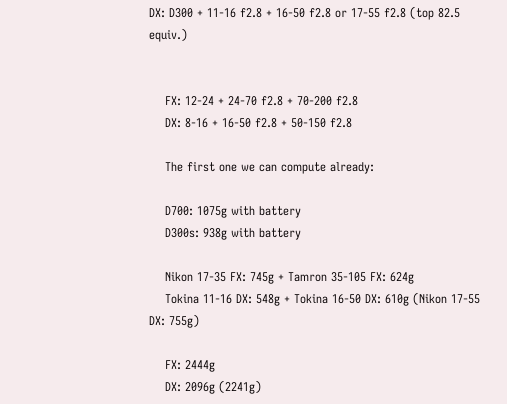DX: D300 + 11-16 f2.8 + 16-50 f2.8 or 17-55 f2.8 (top 82.5 equiv.)


    FX: 12-24 + 24-70 f2.8 + 70-200 f2.8
    DX: 8-16 + 16-50 f2.8 + 50-150 f2.8

    The first one we can compute already:

    D700: 1075g with battery
    D300s: 938g with battery

    Nikon 17-35 FX: 745g + Tamron 35-105 FX: 624g
    Tokina 11-16 DX: 548g + Tokina 16-50 DX: 610g (Nikon 17-55 DX: 755g)

    FX: 2444g
    DX: 2096g (2241g)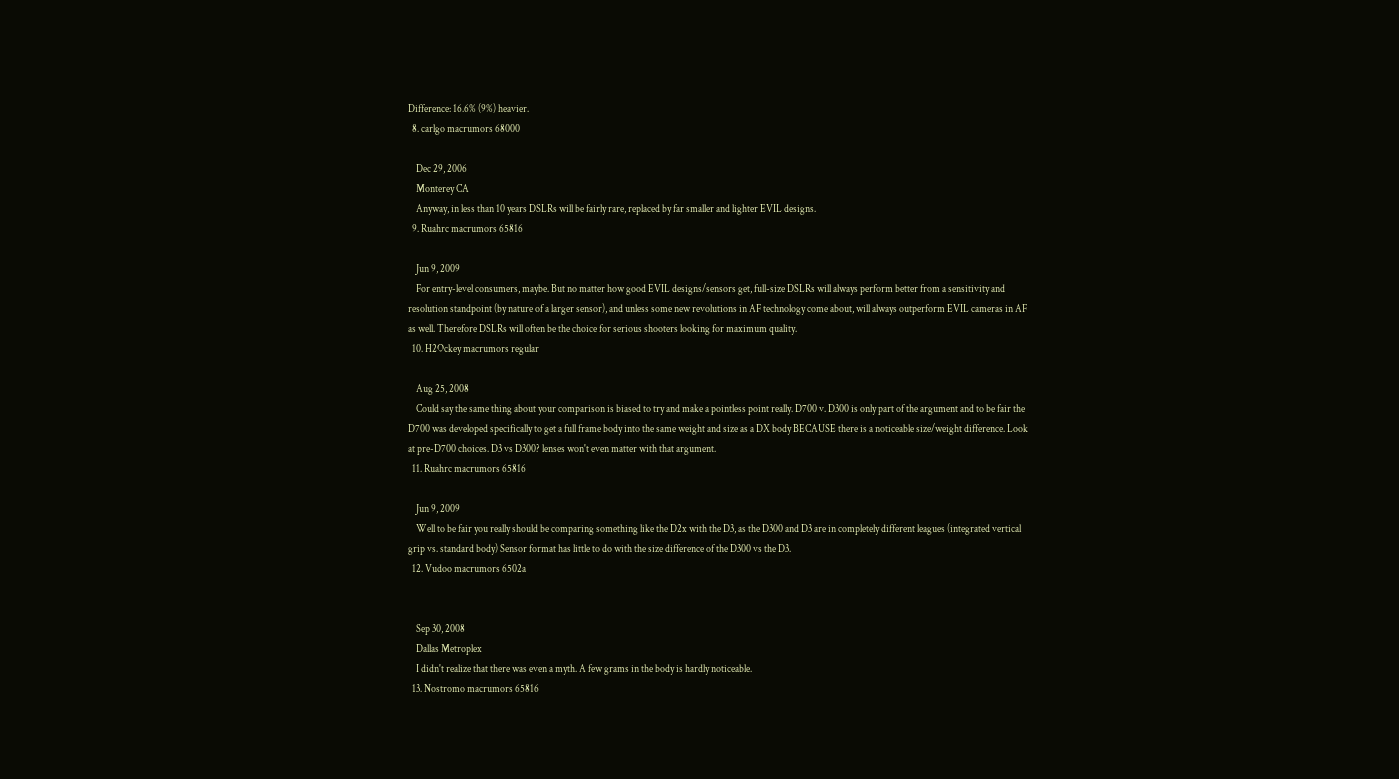Difference: 16.6% (9%) heavier.
  8. carlgo macrumors 68000

    Dec 29, 2006
    Monterey CA
    Anyway, in less than 10 years DSLRs will be fairly rare, replaced by far smaller and lighter EVIL designs.
  9. Ruahrc macrumors 65816

    Jun 9, 2009
    For entry-level consumers, maybe. But no matter how good EVIL designs/sensors get, full-size DSLRs will always perform better from a sensitivity and resolution standpoint (by nature of a larger sensor), and unless some new revolutions in AF technology come about, will always outperform EVIL cameras in AF as well. Therefore DSLRs will often be the choice for serious shooters looking for maximum quality.
  10. H2Ockey macrumors regular

    Aug 25, 2008
    Could say the same thing about your comparison is biased to try and make a pointless point really. D700 v. D300 is only part of the argument and to be fair the D700 was developed specifically to get a full frame body into the same weight and size as a DX body BECAUSE there is a noticeable size/weight difference. Look at pre-D700 choices. D3 vs D300? lenses won't even matter with that argument.
  11. Ruahrc macrumors 65816

    Jun 9, 2009
    Well to be fair you really should be comparing something like the D2x with the D3, as the D300 and D3 are in completely different leagues (integrated vertical grip vs. standard body) Sensor format has little to do with the size difference of the D300 vs the D3.
  12. Vudoo macrumors 6502a


    Sep 30, 2008
    Dallas Metroplex
    I didn't realize that there was even a myth. A few grams in the body is hardly noticeable.
  13. Nostromo macrumors 65816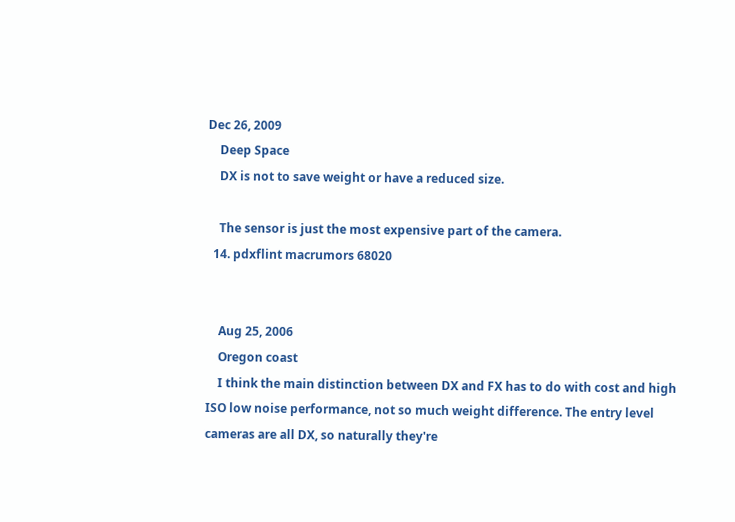Dec 26, 2009
    Deep Space
    DX is not to save weight or have a reduced size.

    The sensor is just the most expensive part of the camera.
  14. pdxflint macrumors 68020


    Aug 25, 2006
    Oregon coast
    I think the main distinction between DX and FX has to do with cost and high ISO low noise performance, not so much weight difference. The entry level cameras are all DX, so naturally they're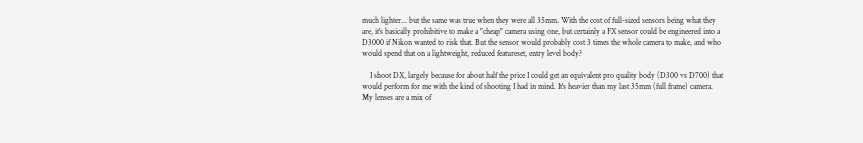much lighter... but the same was true when they were all 35mm. With the cost of full-sized sensors being what they are, it's basically prohibitive to make a "cheap" camera using one, but certainly a FX sensor could be engineered into a D3000 if Nikon wanted to risk that. But the sensor would probably cost 3 times the whole camera to make, and who would spend that on a lightweight, reduced featureset, entry level body?

    I shoot DX, largely because for about half the price I could get an equivalent pro quality body (D300 vs D700) that would perform for me with the kind of shooting I had in mind. It's heavier than my last 35mm (full frame) camera. My lenses are a mix of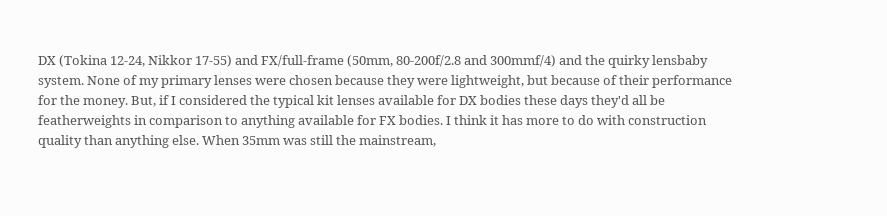DX (Tokina 12-24, Nikkor 17-55) and FX/full-frame (50mm, 80-200f/2.8 and 300mmf/4) and the quirky lensbaby system. None of my primary lenses were chosen because they were lightweight, but because of their performance for the money. But, if I considered the typical kit lenses available for DX bodies these days they'd all be featherweights in comparison to anything available for FX bodies. I think it has more to do with construction quality than anything else. When 35mm was still the mainstream,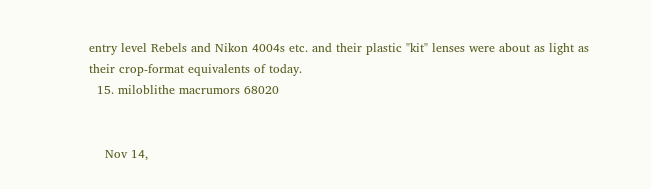entry level Rebels and Nikon 4004s etc. and their plastic "kit" lenses were about as light as their crop-format equivalents of today.
  15. miloblithe macrumors 68020


    Nov 14,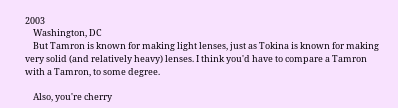2003
    Washington, DC
    But Tamron is known for making light lenses, just as Tokina is known for making very solid (and relatively heavy) lenses. I think you'd have to compare a Tamron with a Tamron, to some degree.

    Also, you're cherry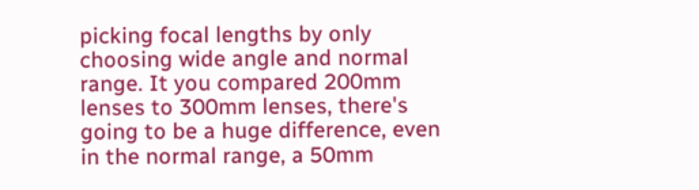picking focal lengths by only choosing wide angle and normal range. It you compared 200mm lenses to 300mm lenses, there's going to be a huge difference, even in the normal range, a 50mm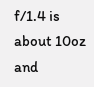f/1.4 is about 10oz and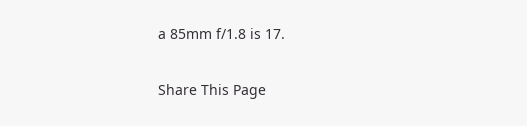a 85mm f/1.8 is 17.

Share This Page